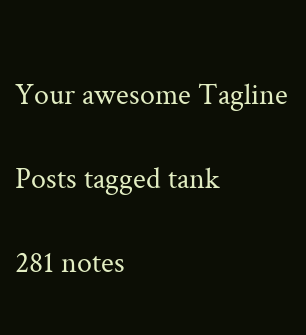Your awesome Tagline

Posts tagged tank

281 notes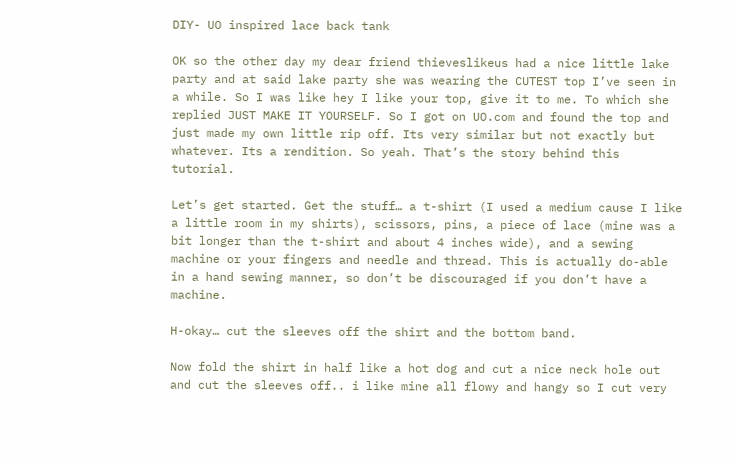DIY- UO inspired lace back tank

OK so the other day my dear friend thieveslikeus had a nice little lake party and at said lake party she was wearing the CUTEST top I’ve seen in a while. So I was like hey I like your top, give it to me. To which she replied JUST MAKE IT YOURSELF. So I got on UO.com and found the top and just made my own little rip off. Its very similar but not exactly but whatever. Its a rendition. So yeah. That’s the story behind this tutorial.

Let’s get started. Get the stuff… a t-shirt (I used a medium cause I like a little room in my shirts), scissors, pins, a piece of lace (mine was a bit longer than the t-shirt and about 4 inches wide), and a sewing machine or your fingers and needle and thread. This is actually do-able in a hand sewing manner, so don’t be discouraged if you don’t have a machine.

H-okay… cut the sleeves off the shirt and the bottom band.

Now fold the shirt in half like a hot dog and cut a nice neck hole out and cut the sleeves off.. i like mine all flowy and hangy so I cut very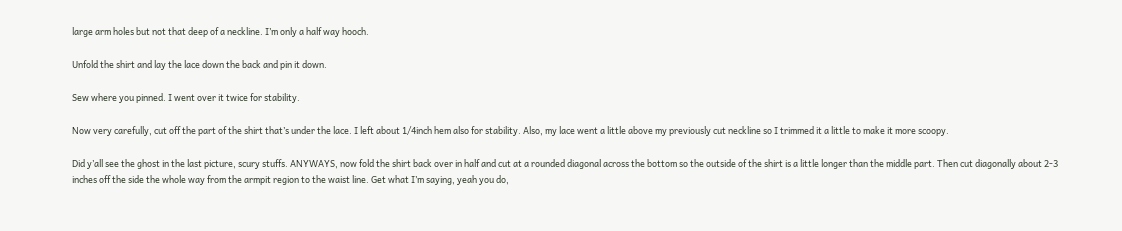large arm holes but not that deep of a neckline. I’m only a half way hooch.

Unfold the shirt and lay the lace down the back and pin it down.

Sew where you pinned. I went over it twice for stability.

Now very carefully, cut off the part of the shirt that’s under the lace. I left about 1/4inch hem also for stability. Also, my lace went a little above my previously cut neckline so I trimmed it a little to make it more scoopy.

Did y’all see the ghost in the last picture, scury stuffs. ANYWAYS, now fold the shirt back over in half and cut at a rounded diagonal across the bottom so the outside of the shirt is a little longer than the middle part. Then cut diagonally about 2-3 inches off the side the whole way from the armpit region to the waist line. Get what I’m saying, yeah you do,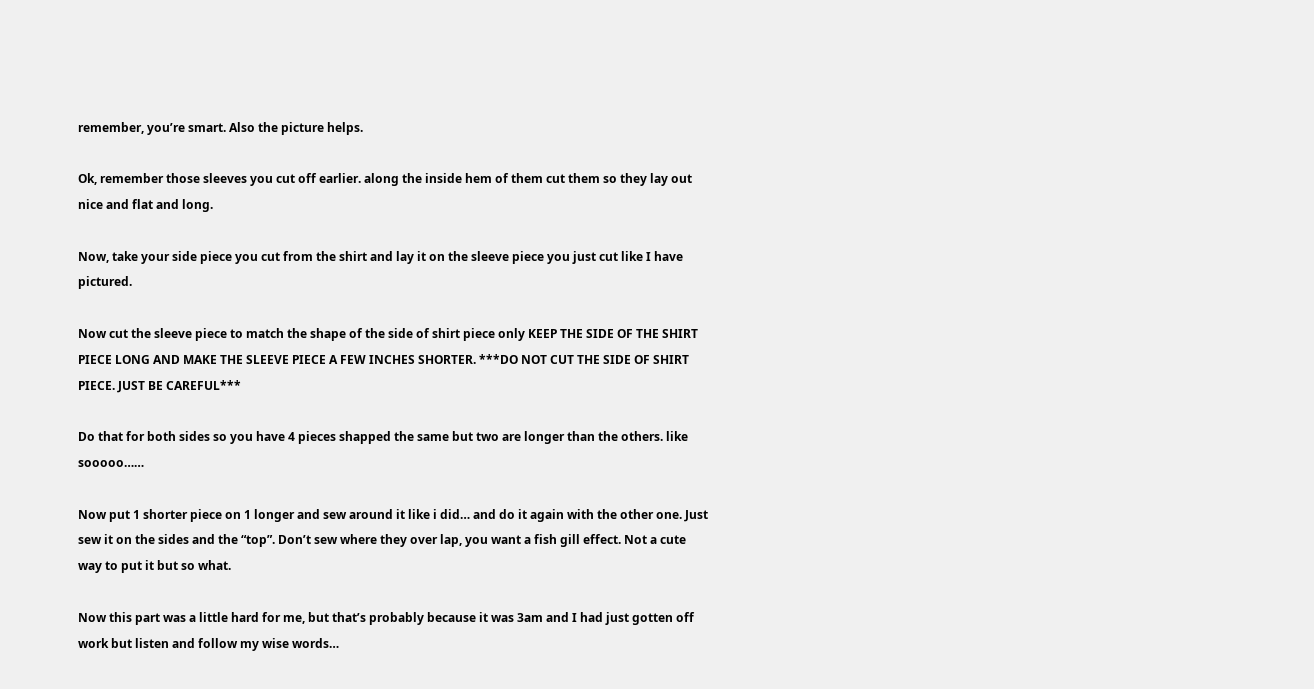remember, you’re smart. Also the picture helps.

Ok, remember those sleeves you cut off earlier. along the inside hem of them cut them so they lay out nice and flat and long.

Now, take your side piece you cut from the shirt and lay it on the sleeve piece you just cut like I have pictured.

Now cut the sleeve piece to match the shape of the side of shirt piece only KEEP THE SIDE OF THE SHIRT PIECE LONG AND MAKE THE SLEEVE PIECE A FEW INCHES SHORTER. ***DO NOT CUT THE SIDE OF SHIRT PIECE. JUST BE CAREFUL***

Do that for both sides so you have 4 pieces shapped the same but two are longer than the others. like sooooo……

Now put 1 shorter piece on 1 longer and sew around it like i did… and do it again with the other one. Just sew it on the sides and the “top”. Don’t sew where they over lap, you want a fish gill effect. Not a cute way to put it but so what.

Now this part was a little hard for me, but that’s probably because it was 3am and I had just gotten off work but listen and follow my wise words…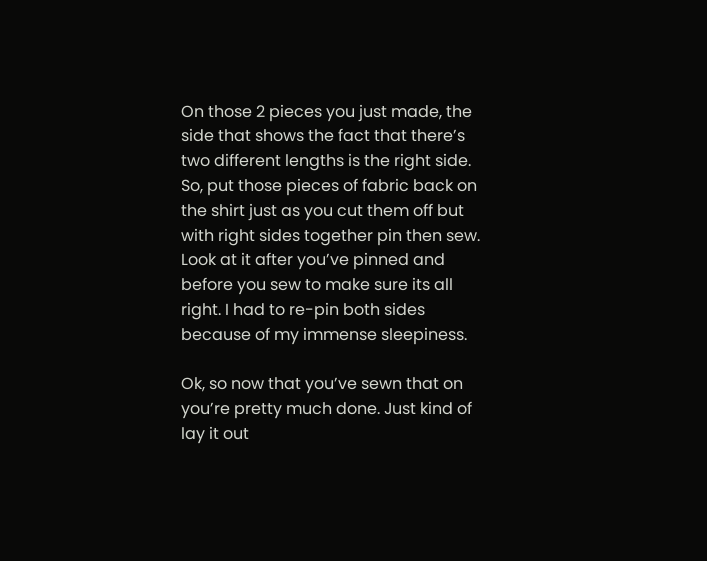On those 2 pieces you just made, the side that shows the fact that there’s two different lengths is the right side. So, put those pieces of fabric back on the shirt just as you cut them off but with right sides together pin then sew. Look at it after you’ve pinned and before you sew to make sure its all right. I had to re-pin both sides because of my immense sleepiness.

Ok, so now that you’ve sewn that on you’re pretty much done. Just kind of lay it out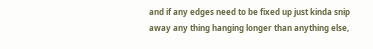and if any edges need to be fixed up just kinda snip away any thing hanging longer than anything else,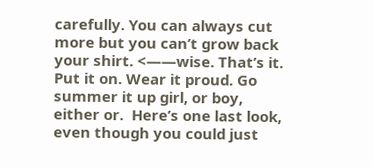carefully. You can always cut more but you can’t grow back your shirt. <——wise. That’s it. Put it on. Wear it proud. Go summer it up girl, or boy, either or.  Here’s one last look, even though you could just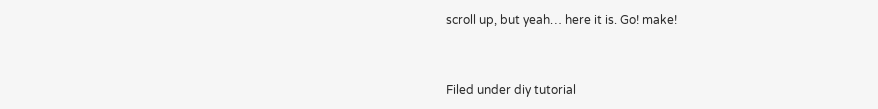scroll up, but yeah… here it is. Go! make!


Filed under diy tutorial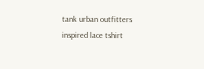tank urban outfitters inspired lace tshirt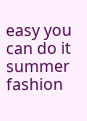easy you can do it summer fashion